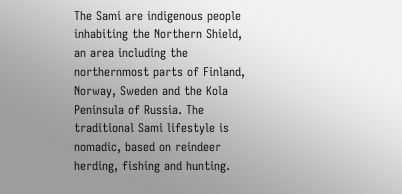The Sami are indigenous people inhabiting the Northern Shield, an area including the northernmost parts of Finland, Norway, Sweden and the Kola Peninsula of Russia. The traditional Sami lifestyle is nomadic, based on reindeer herding, fishing and hunting.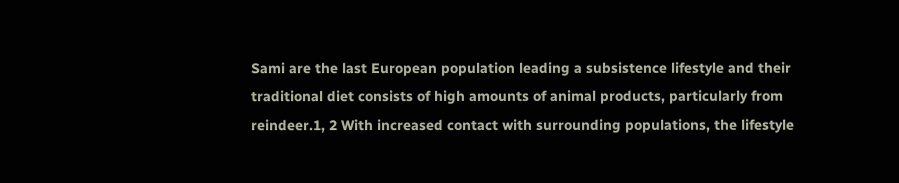Sami are the last European population leading a subsistence lifestyle and their traditional diet consists of high amounts of animal products, particularly from reindeer.1, 2 With increased contact with surrounding populations, the lifestyle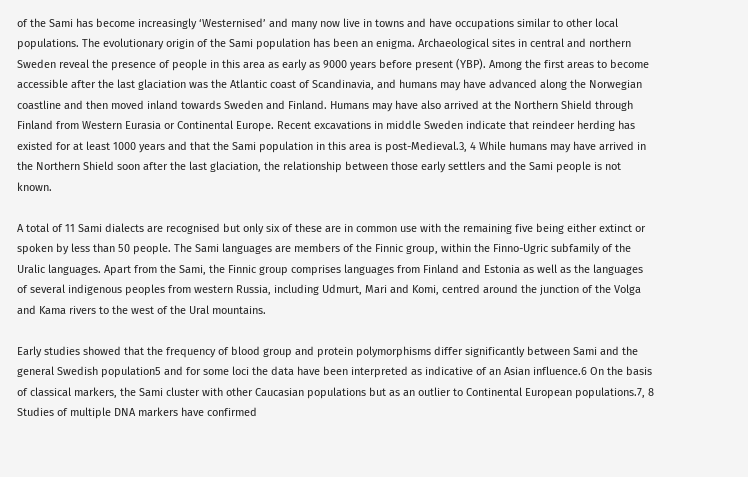of the Sami has become increasingly ‘Westernised’ and many now live in towns and have occupations similar to other local populations. The evolutionary origin of the Sami population has been an enigma. Archaeological sites in central and northern Sweden reveal the presence of people in this area as early as 9000 years before present (YBP). Among the first areas to become accessible after the last glaciation was the Atlantic coast of Scandinavia, and humans may have advanced along the Norwegian coastline and then moved inland towards Sweden and Finland. Humans may have also arrived at the Northern Shield through Finland from Western Eurasia or Continental Europe. Recent excavations in middle Sweden indicate that reindeer herding has existed for at least 1000 years and that the Sami population in this area is post-Medieval.3, 4 While humans may have arrived in the Northern Shield soon after the last glaciation, the relationship between those early settlers and the Sami people is not known.

A total of 11 Sami dialects are recognised but only six of these are in common use with the remaining five being either extinct or spoken by less than 50 people. The Sami languages are members of the Finnic group, within the Finno-Ugric subfamily of the Uralic languages. Apart from the Sami, the Finnic group comprises languages from Finland and Estonia as well as the languages of several indigenous peoples from western Russia, including Udmurt, Mari and Komi, centred around the junction of the Volga and Kama rivers to the west of the Ural mountains.

Early studies showed that the frequency of blood group and protein polymorphisms differ significantly between Sami and the general Swedish population5 and for some loci the data have been interpreted as indicative of an Asian influence.6 On the basis of classical markers, the Sami cluster with other Caucasian populations but as an outlier to Continental European populations.7, 8 Studies of multiple DNA markers have confirmed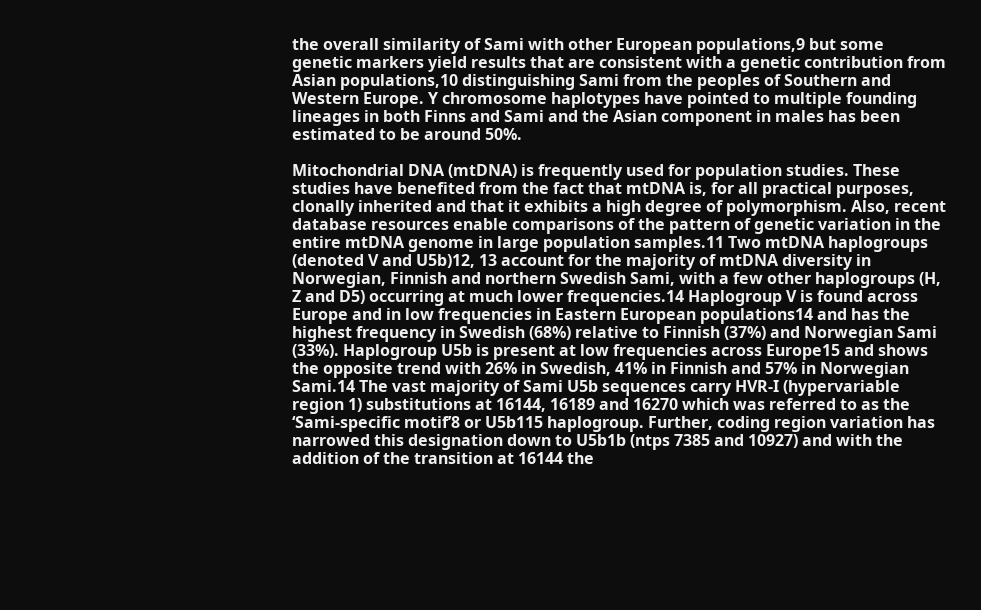the overall similarity of Sami with other European populations,9 but some genetic markers yield results that are consistent with a genetic contribution from Asian populations,10 distinguishing Sami from the peoples of Southern and Western Europe. Y chromosome haplotypes have pointed to multiple founding lineages in both Finns and Sami and the Asian component in males has been estimated to be around 50%.

Mitochondrial DNA (mtDNA) is frequently used for population studies. These studies have benefited from the fact that mtDNA is, for all practical purposes, clonally inherited and that it exhibits a high degree of polymorphism. Also, recent database resources enable comparisons of the pattern of genetic variation in the entire mtDNA genome in large population samples.11 Two mtDNA haplogroups (denoted V and U5b)12, 13 account for the majority of mtDNA diversity in Norwegian, Finnish and northern Swedish Sami, with a few other haplogroups (H, Z and D5) occurring at much lower frequencies.14 Haplogroup V is found across Europe and in low frequencies in Eastern European populations14 and has the highest frequency in Swedish (68%) relative to Finnish (37%) and Norwegian Sami (33%). Haplogroup U5b is present at low frequencies across Europe15 and shows the opposite trend with 26% in Swedish, 41% in Finnish and 57% in Norwegian Sami.14 The vast majority of Sami U5b sequences carry HVR-I (hypervariable region 1) substitutions at 16144, 16189 and 16270 which was referred to as the ‘Sami-specific motif’8 or U5b115 haplogroup. Further, coding region variation has narrowed this designation down to U5b1b (ntps 7385 and 10927) and with the addition of the transition at 16144 the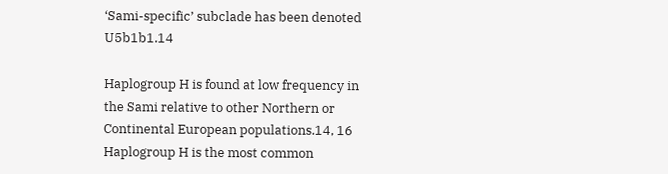‘Sami-specific’ subclade has been denoted U5b1b1.14

Haplogroup H is found at low frequency in the Sami relative to other Northern or Continental European populations.14, 16 Haplogroup H is the most common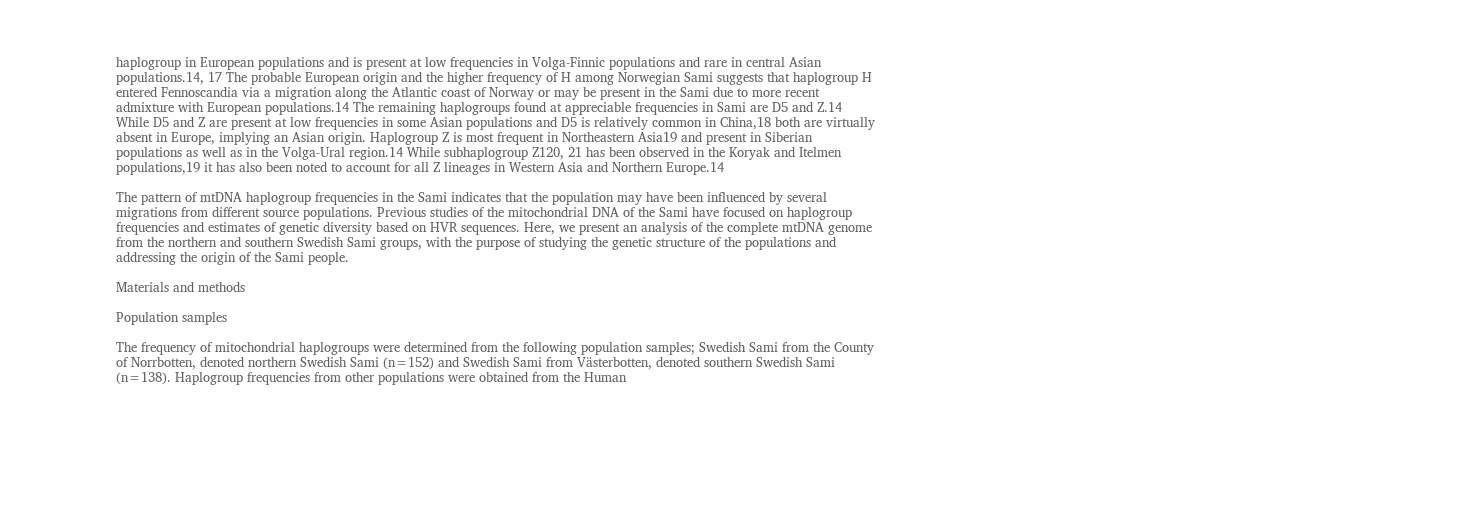haplogroup in European populations and is present at low frequencies in Volga-Finnic populations and rare in central Asian populations.14, 17 The probable European origin and the higher frequency of H among Norwegian Sami suggests that haplogroup H entered Fennoscandia via a migration along the Atlantic coast of Norway or may be present in the Sami due to more recent admixture with European populations.14 The remaining haplogroups found at appreciable frequencies in Sami are D5 and Z.14 While D5 and Z are present at low frequencies in some Asian populations and D5 is relatively common in China,18 both are virtually absent in Europe, implying an Asian origin. Haplogroup Z is most frequent in Northeastern Asia19 and present in Siberian populations as well as in the Volga-Ural region.14 While subhaplogroup Z120, 21 has been observed in the Koryak and Itelmen populations,19 it has also been noted to account for all Z lineages in Western Asia and Northern Europe.14

The pattern of mtDNA haplogroup frequencies in the Sami indicates that the population may have been influenced by several migrations from different source populations. Previous studies of the mitochondrial DNA of the Sami have focused on haplogroup frequencies and estimates of genetic diversity based on HVR sequences. Here, we present an analysis of the complete mtDNA genome from the northern and southern Swedish Sami groups, with the purpose of studying the genetic structure of the populations and addressing the origin of the Sami people.

Materials and methods

Population samples

The frequency of mitochondrial haplogroups were determined from the following population samples; Swedish Sami from the County of Norrbotten, denoted northern Swedish Sami (n=152) and Swedish Sami from Västerbotten, denoted southern Swedish Sami (n=138). Haplogroup frequencies from other populations were obtained from the Human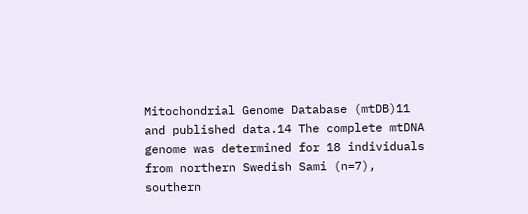Mitochondrial Genome Database (mtDB)11 and published data.14 The complete mtDNA genome was determined for 18 individuals from northern Swedish Sami (n=7), southern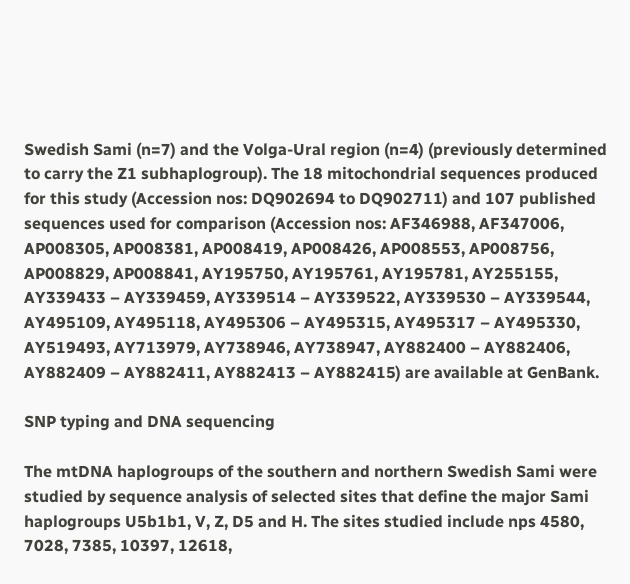Swedish Sami (n=7) and the Volga-Ural region (n=4) (previously determined to carry the Z1 subhaplogroup). The 18 mitochondrial sequences produced for this study (Accession nos: DQ902694 to DQ902711) and 107 published sequences used for comparison (Accession nos: AF346988, AF347006, AP008305, AP008381, AP008419, AP008426, AP008553, AP008756, AP008829, AP008841, AY195750, AY195761, AY195781, AY255155, AY339433 – AY339459, AY339514 – AY339522, AY339530 – AY339544, AY495109, AY495118, AY495306 – AY495315, AY495317 – AY495330, AY519493, AY713979, AY738946, AY738947, AY882400 – AY882406, AY882409 – AY882411, AY882413 – AY882415) are available at GenBank.

SNP typing and DNA sequencing

The mtDNA haplogroups of the southern and northern Swedish Sami were studied by sequence analysis of selected sites that define the major Sami haplogroups U5b1b1, V, Z, D5 and H. The sites studied include nps 4580, 7028, 7385, 10397, 12618,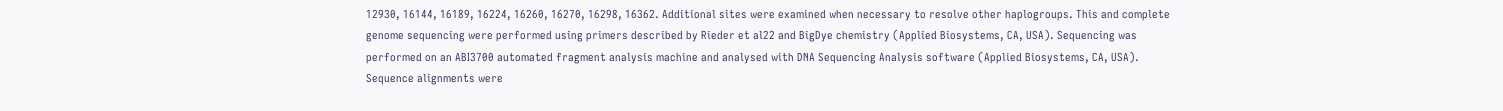12930, 16144, 16189, 16224, 16260, 16270, 16298, 16362. Additional sites were examined when necessary to resolve other haplogroups. This and complete genome sequencing were performed using primers described by Rieder et al22 and BigDye chemistry (Applied Biosystems, CA, USA). Sequencing was performed on an ABI3700 automated fragment analysis machine and analysed with DNA Sequencing Analysis software (Applied Biosystems, CA, USA). Sequence alignments were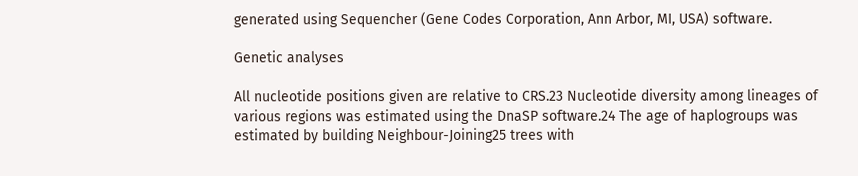generated using Sequencher (Gene Codes Corporation, Ann Arbor, MI, USA) software.

Genetic analyses

All nucleotide positions given are relative to CRS.23 Nucleotide diversity among lineages of various regions was estimated using the DnaSP software.24 The age of haplogroups was estimated by building Neighbour-Joining25 trees with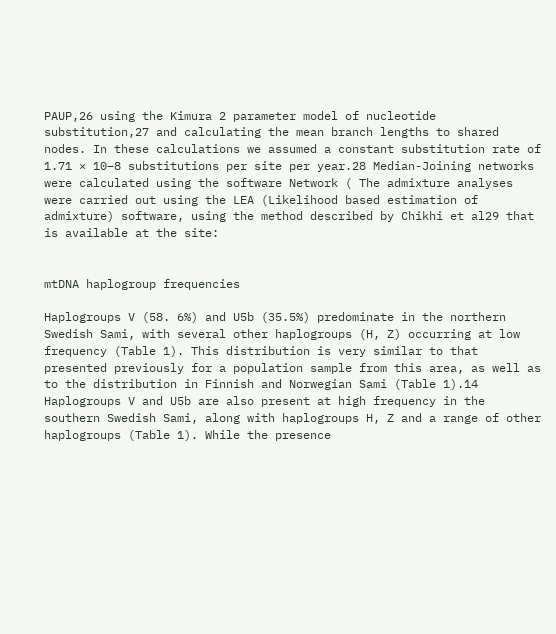PAUP,26 using the Kimura 2 parameter model of nucleotide substitution,27 and calculating the mean branch lengths to shared nodes. In these calculations we assumed a constant substitution rate of 1.71 × 10−8 substitutions per site per year.28 Median-Joining networks were calculated using the software Network ( The admixture analyses were carried out using the LEA (Likelihood based estimation of admixture) software, using the method described by Chikhi et al29 that is available at the site:


mtDNA haplogroup frequencies

Haplogroups V (58. 6%) and U5b (35.5%) predominate in the northern Swedish Sami, with several other haplogroups (H, Z) occurring at low frequency (Table 1). This distribution is very similar to that presented previously for a population sample from this area, as well as to the distribution in Finnish and Norwegian Sami (Table 1).14 Haplogroups V and U5b are also present at high frequency in the southern Swedish Sami, along with haplogroups H, Z and a range of other haplogroups (Table 1). While the presence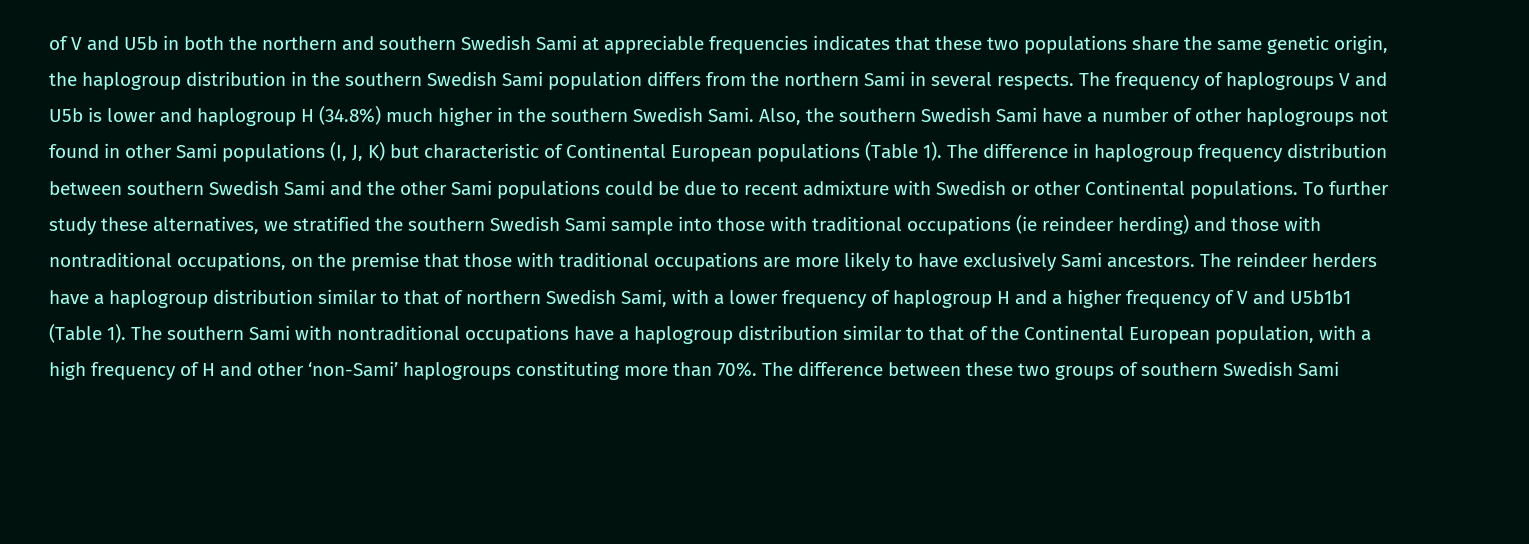of V and U5b in both the northern and southern Swedish Sami at appreciable frequencies indicates that these two populations share the same genetic origin, the haplogroup distribution in the southern Swedish Sami population differs from the northern Sami in several respects. The frequency of haplogroups V and U5b is lower and haplogroup H (34.8%) much higher in the southern Swedish Sami. Also, the southern Swedish Sami have a number of other haplogroups not found in other Sami populations (I, J, K) but characteristic of Continental European populations (Table 1). The difference in haplogroup frequency distribution between southern Swedish Sami and the other Sami populations could be due to recent admixture with Swedish or other Continental populations. To further study these alternatives, we stratified the southern Swedish Sami sample into those with traditional occupations (ie reindeer herding) and those with nontraditional occupations, on the premise that those with traditional occupations are more likely to have exclusively Sami ancestors. The reindeer herders have a haplogroup distribution similar to that of northern Swedish Sami, with a lower frequency of haplogroup H and a higher frequency of V and U5b1b1 (Table 1). The southern Sami with nontraditional occupations have a haplogroup distribution similar to that of the Continental European population, with a high frequency of H and other ‘non-Sami’ haplogroups constituting more than 70%. The difference between these two groups of southern Swedish Sami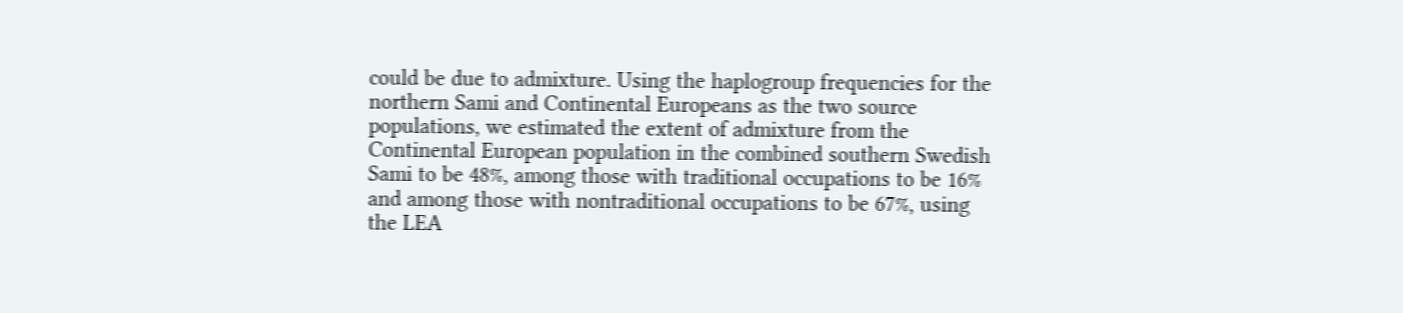could be due to admixture. Using the haplogroup frequencies for the northern Sami and Continental Europeans as the two source populations, we estimated the extent of admixture from the Continental European population in the combined southern Swedish Sami to be 48%, among those with traditional occupations to be 16% and among those with nontraditional occupations to be 67%, using the LEA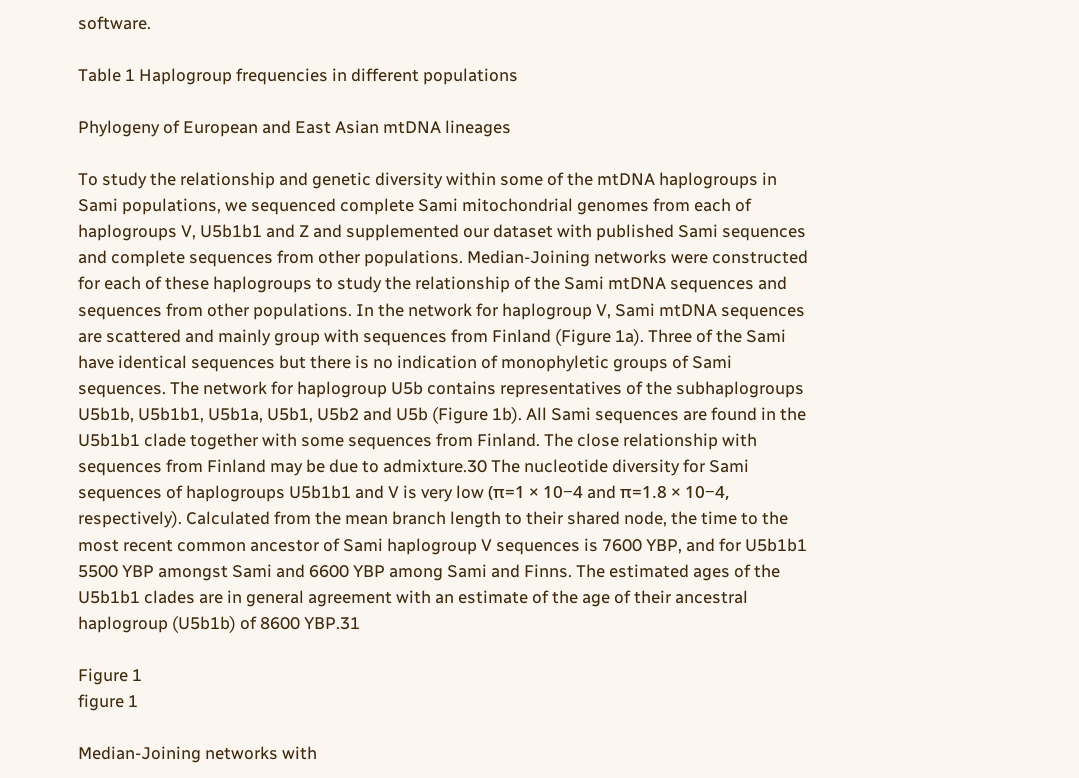software.

Table 1 Haplogroup frequencies in different populations

Phylogeny of European and East Asian mtDNA lineages

To study the relationship and genetic diversity within some of the mtDNA haplogroups in Sami populations, we sequenced complete Sami mitochondrial genomes from each of haplogroups V, U5b1b1 and Z and supplemented our dataset with published Sami sequences and complete sequences from other populations. Median-Joining networks were constructed for each of these haplogroups to study the relationship of the Sami mtDNA sequences and sequences from other populations. In the network for haplogroup V, Sami mtDNA sequences are scattered and mainly group with sequences from Finland (Figure 1a). Three of the Sami have identical sequences but there is no indication of monophyletic groups of Sami sequences. The network for haplogroup U5b contains representatives of the subhaplogroups U5b1b, U5b1b1, U5b1a, U5b1, U5b2 and U5b (Figure 1b). All Sami sequences are found in the U5b1b1 clade together with some sequences from Finland. The close relationship with sequences from Finland may be due to admixture.30 The nucleotide diversity for Sami sequences of haplogroups U5b1b1 and V is very low (π=1 × 10−4 and π=1.8 × 10−4, respectively). Calculated from the mean branch length to their shared node, the time to the most recent common ancestor of Sami haplogroup V sequences is 7600 YBP, and for U5b1b1 5500 YBP amongst Sami and 6600 YBP among Sami and Finns. The estimated ages of the U5b1b1 clades are in general agreement with an estimate of the age of their ancestral haplogroup (U5b1b) of 8600 YBP.31

Figure 1
figure 1

Median-Joining networks with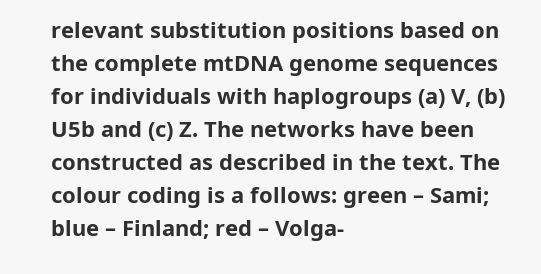relevant substitution positions based on the complete mtDNA genome sequences for individuals with haplogroups (a) V, (b) U5b and (c) Z. The networks have been constructed as described in the text. The colour coding is a follows: green – Sami; blue – Finland; red – Volga-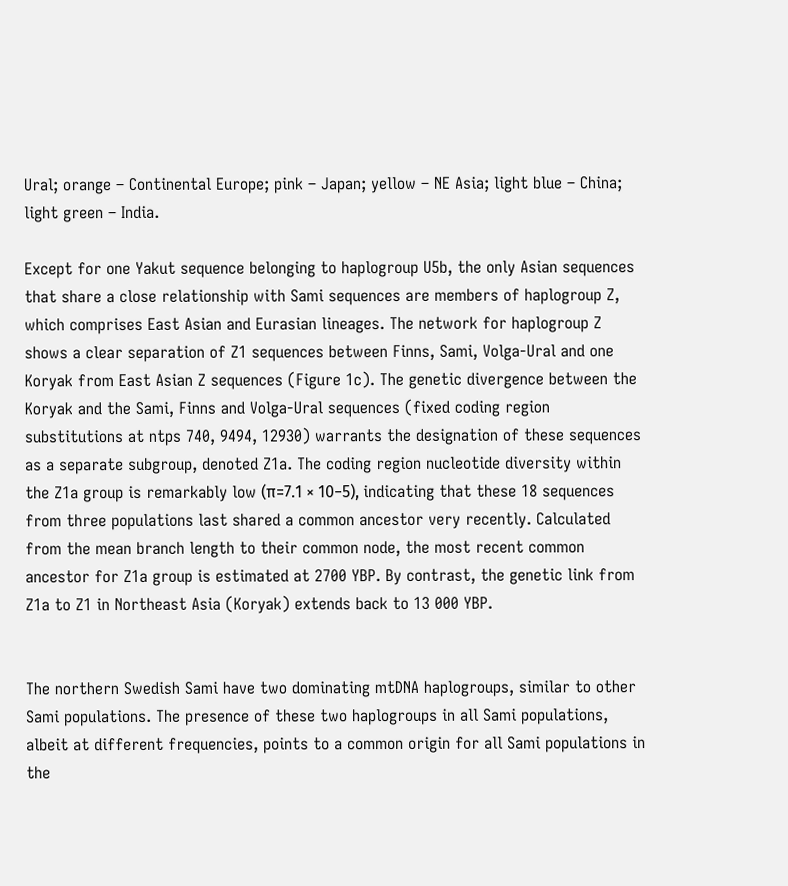Ural; orange – Continental Europe; pink – Japan; yellow – NE Asia; light blue – China; light green – India.

Except for one Yakut sequence belonging to haplogroup U5b, the only Asian sequences that share a close relationship with Sami sequences are members of haplogroup Z, which comprises East Asian and Eurasian lineages. The network for haplogroup Z shows a clear separation of Z1 sequences between Finns, Sami, Volga-Ural and one Koryak from East Asian Z sequences (Figure 1c). The genetic divergence between the Koryak and the Sami, Finns and Volga-Ural sequences (fixed coding region substitutions at ntps 740, 9494, 12930) warrants the designation of these sequences as a separate subgroup, denoted Z1a. The coding region nucleotide diversity within the Z1a group is remarkably low (π=7.1 × 10−5), indicating that these 18 sequences from three populations last shared a common ancestor very recently. Calculated from the mean branch length to their common node, the most recent common ancestor for Z1a group is estimated at 2700 YBP. By contrast, the genetic link from Z1a to Z1 in Northeast Asia (Koryak) extends back to 13 000 YBP.


The northern Swedish Sami have two dominating mtDNA haplogroups, similar to other Sami populations. The presence of these two haplogroups in all Sami populations, albeit at different frequencies, points to a common origin for all Sami populations in the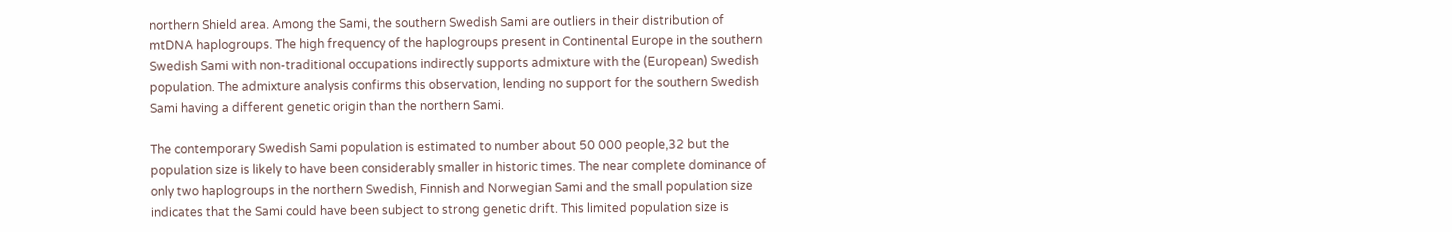northern Shield area. Among the Sami, the southern Swedish Sami are outliers in their distribution of mtDNA haplogroups. The high frequency of the haplogroups present in Continental Europe in the southern Swedish Sami with non-traditional occupations indirectly supports admixture with the (European) Swedish population. The admixture analysis confirms this observation, lending no support for the southern Swedish Sami having a different genetic origin than the northern Sami.

The contemporary Swedish Sami population is estimated to number about 50 000 people,32 but the population size is likely to have been considerably smaller in historic times. The near complete dominance of only two haplogroups in the northern Swedish, Finnish and Norwegian Sami and the small population size indicates that the Sami could have been subject to strong genetic drift. This limited population size is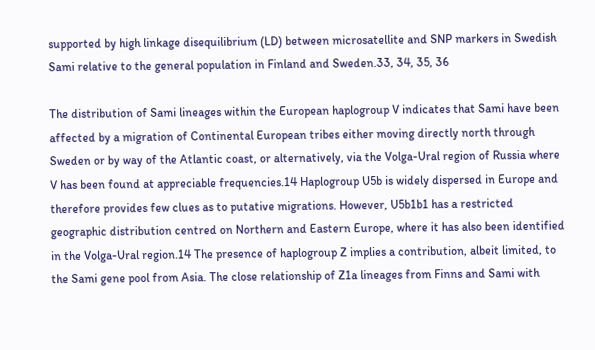supported by high linkage disequilibrium (LD) between microsatellite and SNP markers in Swedish Sami relative to the general population in Finland and Sweden.33, 34, 35, 36

The distribution of Sami lineages within the European haplogroup V indicates that Sami have been affected by a migration of Continental European tribes either moving directly north through Sweden or by way of the Atlantic coast, or alternatively, via the Volga-Ural region of Russia where V has been found at appreciable frequencies.14 Haplogroup U5b is widely dispersed in Europe and therefore provides few clues as to putative migrations. However, U5b1b1 has a restricted geographic distribution centred on Northern and Eastern Europe, where it has also been identified in the Volga-Ural region.14 The presence of haplogroup Z implies a contribution, albeit limited, to the Sami gene pool from Asia. The close relationship of Z1a lineages from Finns and Sami with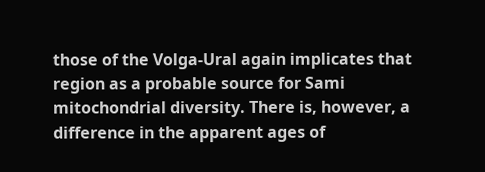those of the Volga-Ural again implicates that region as a probable source for Sami mitochondrial diversity. There is, however, a difference in the apparent ages of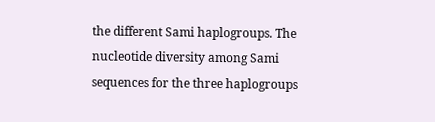the different Sami haplogroups. The nucleotide diversity among Sami sequences for the three haplogroups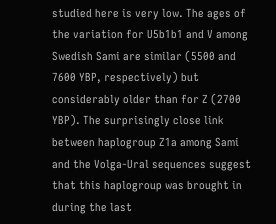studied here is very low. The ages of the variation for U5b1b1 and V among Swedish Sami are similar (5500 and 7600 YBP, respectively) but considerably older than for Z (2700 YBP). The surprisingly close link between haplogroup Z1a among Sami and the Volga-Ural sequences suggest that this haplogroup was brought in during the last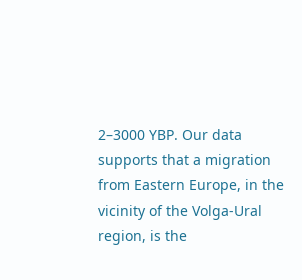2–3000 YBP. Our data supports that a migration from Eastern Europe, in the vicinity of the Volga-Ural region, is the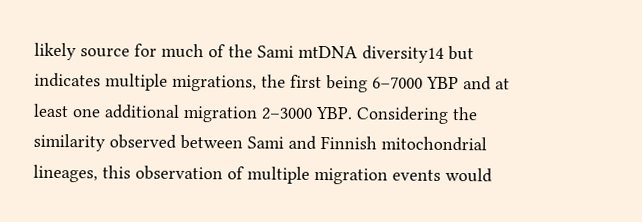likely source for much of the Sami mtDNA diversity14 but indicates multiple migrations, the first being 6–7000 YBP and at least one additional migration 2–3000 YBP. Considering the similarity observed between Sami and Finnish mitochondrial lineages, this observation of multiple migration events would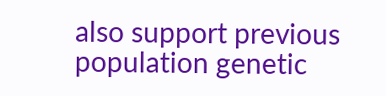also support previous population genetic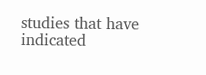studies that have indicated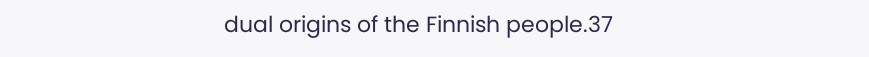dual origins of the Finnish people.37